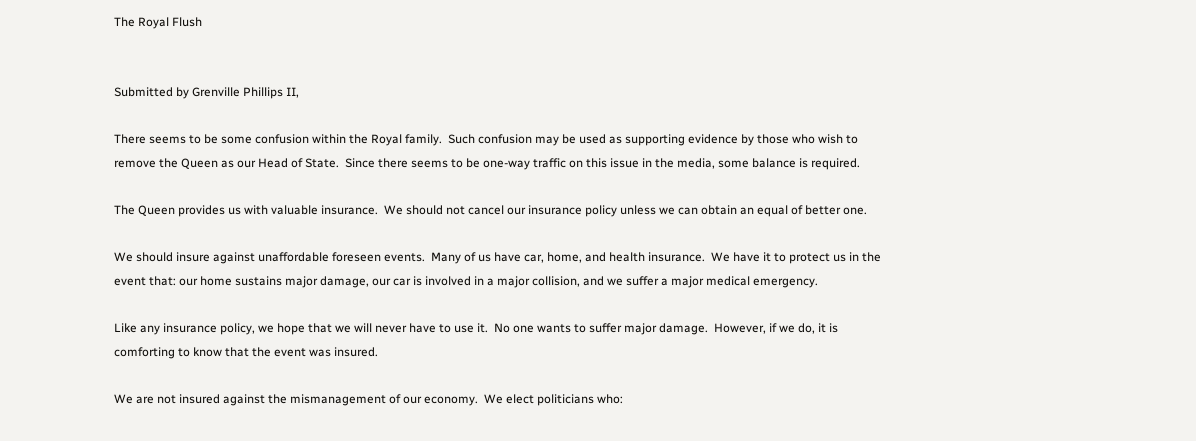The Royal Flush


Submitted by Grenville Phillips II,

There seems to be some confusion within the Royal family.  Such confusion may be used as supporting evidence by those who wish to remove the Queen as our Head of State.  Since there seems to be one-way traffic on this issue in the media, some balance is required.

The Queen provides us with valuable insurance.  We should not cancel our insurance policy unless we can obtain an equal of better one.

We should insure against unaffordable foreseen events.  Many of us have car, home, and health insurance.  We have it to protect us in the event that: our home sustains major damage, our car is involved in a major collision, and we suffer a major medical emergency.

Like any insurance policy, we hope that we will never have to use it.  No one wants to suffer major damage.  However, if we do, it is comforting to know that the event was insured.

We are not insured against the mismanagement of our economy.  We elect politicians who: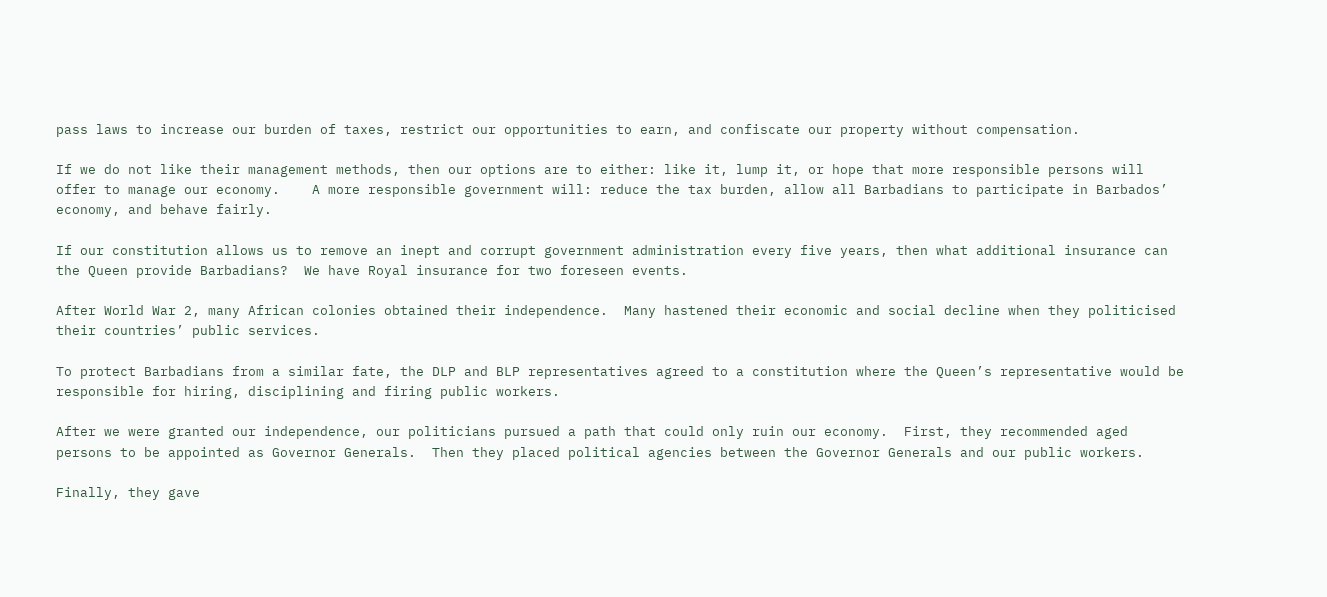pass laws to increase our burden of taxes, restrict our opportunities to earn, and confiscate our property without compensation.

If we do not like their management methods, then our options are to either: like it, lump it, or hope that more responsible persons will offer to manage our economy.    A more responsible government will: reduce the tax burden, allow all Barbadians to participate in Barbados’ economy, and behave fairly.

If our constitution allows us to remove an inept and corrupt government administration every five years, then what additional insurance can the Queen provide Barbadians?  We have Royal insurance for two foreseen events.

After World War 2, many African colonies obtained their independence.  Many hastened their economic and social decline when they politicised their countries’ public services.

To protect Barbadians from a similar fate, the DLP and BLP representatives agreed to a constitution where the Queen’s representative would be responsible for hiring, disciplining and firing public workers.

After we were granted our independence, our politicians pursued a path that could only ruin our economy.  First, they recommended aged persons to be appointed as Governor Generals.  Then they placed political agencies between the Governor Generals and our public workers.

Finally, they gave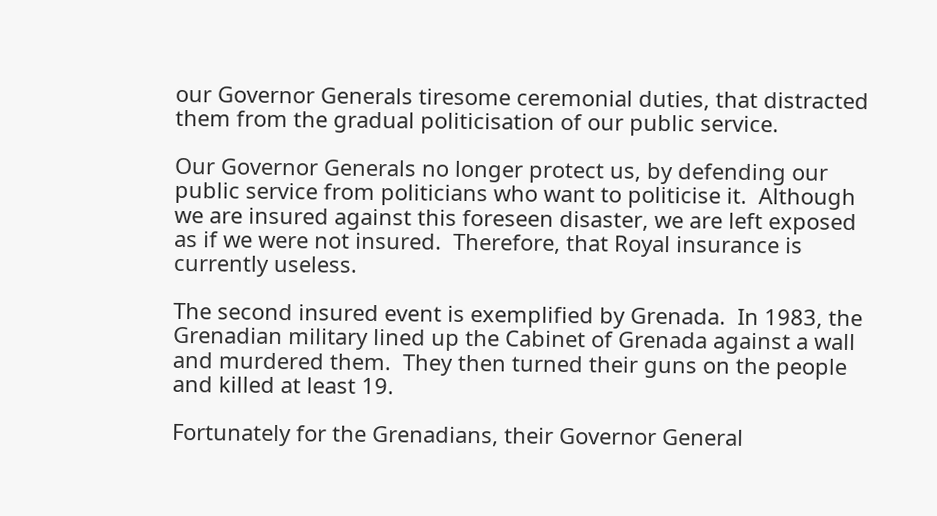our Governor Generals tiresome ceremonial duties, that distracted them from the gradual politicisation of our public service.

Our Governor Generals no longer protect us, by defending our public service from politicians who want to politicise it.  Although we are insured against this foreseen disaster, we are left exposed as if we were not insured.  Therefore, that Royal insurance is currently useless.

The second insured event is exemplified by Grenada.  In 1983, the Grenadian military lined up the Cabinet of Grenada against a wall and murdered them.  They then turned their guns on the people and killed at least 19.

Fortunately for the Grenadians, their Governor General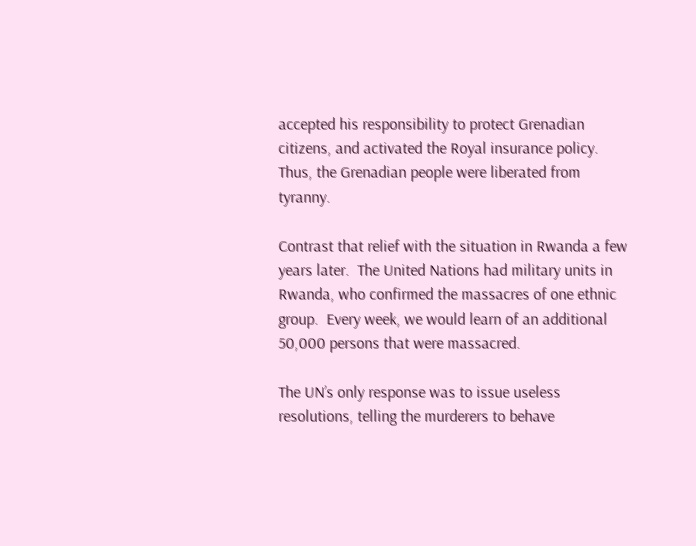accepted his responsibility to protect Grenadian citizens, and activated the Royal insurance policy.  Thus, the Grenadian people were liberated from tyranny.

Contrast that relief with the situation in Rwanda a few years later.  The United Nations had military units in Rwanda, who confirmed the massacres of one ethnic group.  Every week, we would learn of an additional 50,000 persons that were massacred.

The UN’s only response was to issue useless resolutions, telling the murderers to behave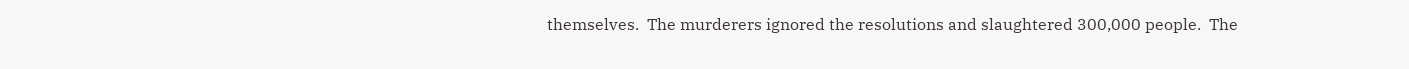themselves.  The murderers ignored the resolutions and slaughtered 300,000 people.  The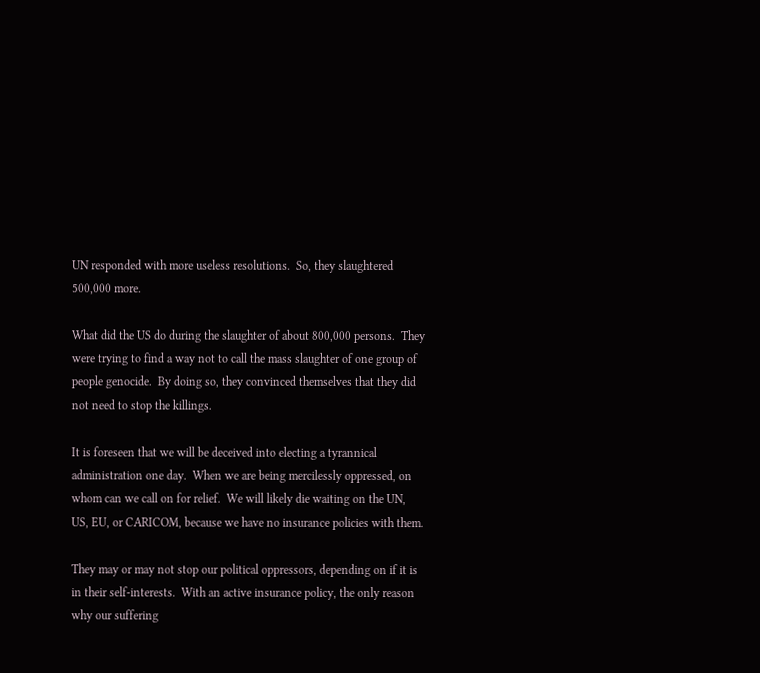UN responded with more useless resolutions.  So, they slaughtered 500,000 more.

What did the US do during the slaughter of about 800,000 persons.  They were trying to find a way not to call the mass slaughter of one group of people genocide.  By doing so, they convinced themselves that they did not need to stop the killings.

It is foreseen that we will be deceived into electing a tyrannical administration one day.  When we are being mercilessly oppressed, on whom can we call on for relief.  We will likely die waiting on the UN, US, EU, or CARICOM, because we have no insurance policies with them.

They may or may not stop our political oppressors, depending on if it is in their self-interests.  With an active insurance policy, the only reason why our suffering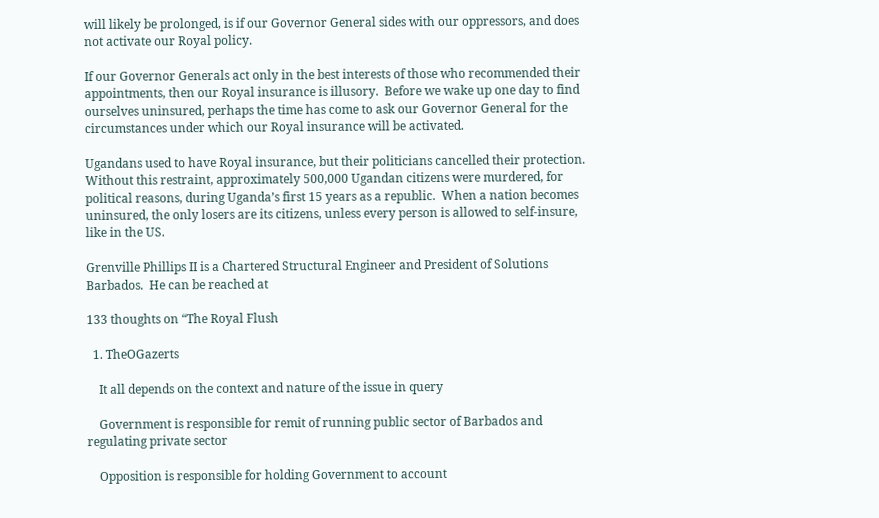will likely be prolonged, is if our Governor General sides with our oppressors, and does not activate our Royal policy.

If our Governor Generals act only in the best interests of those who recommended their appointments, then our Royal insurance is illusory.  Before we wake up one day to find ourselves uninsured, perhaps the time has come to ask our Governor General for the circumstances under which our Royal insurance will be activated.

Ugandans used to have Royal insurance, but their politicians cancelled their protection.  Without this restraint, approximately 500,000 Ugandan citizens were murdered, for political reasons, during Uganda’s first 15 years as a republic.  When a nation becomes uninsured, the only losers are its citizens, unless every person is allowed to self-insure, like in the US.

Grenville Phillips II is a Chartered Structural Engineer and President of Solutions Barbados.  He can be reached at

133 thoughts on “The Royal Flush

  1. TheOGazerts

    It all depends on the context and nature of the issue in query

    Government is responsible for remit of running public sector of Barbados and regulating private sector

    Opposition is responsible for holding Government to account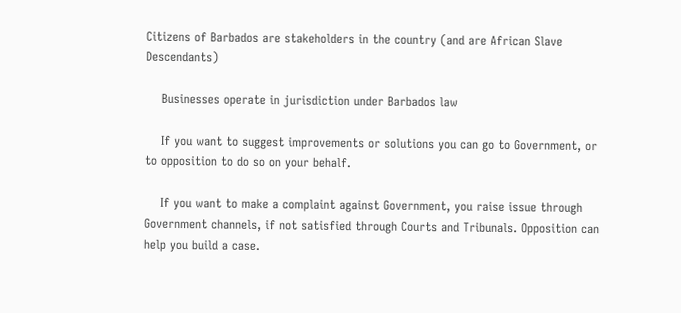Citizens of Barbados are stakeholders in the country (and are African Slave Descendants)

    Businesses operate in jurisdiction under Barbados law

    If you want to suggest improvements or solutions you can go to Government, or to opposition to do so on your behalf.

    If you want to make a complaint against Government, you raise issue through Government channels, if not satisfied through Courts and Tribunals. Opposition can help you build a case.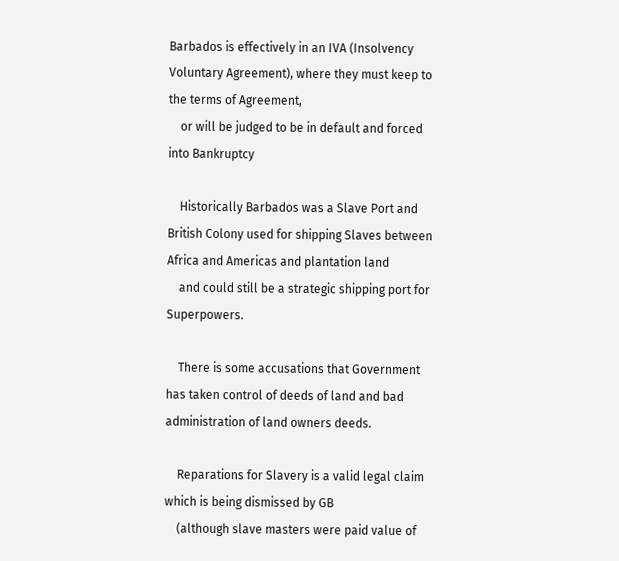Barbados is effectively in an IVA (Insolvency Voluntary Agreement), where they must keep to the terms of Agreement,
    or will be judged to be in default and forced into Bankruptcy

    Historically Barbados was a Slave Port and British Colony used for shipping Slaves between Africa and Americas and plantation land
    and could still be a strategic shipping port for Superpowers.

    There is some accusations that Government has taken control of deeds of land and bad administration of land owners deeds.

    Reparations for Slavery is a valid legal claim which is being dismissed by GB
    (although slave masters were paid value of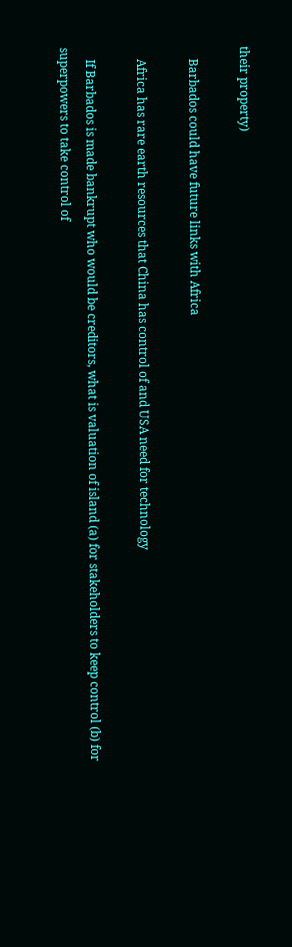their property)

    Barbados could have future links with Africa

    Africa has rare earth resources that China has control of and USA need for technology

    If Barbados is made bankrupt who would be creditors, what is valuation of island (a) for stakeholders to keep control (b) for superpowers to take control of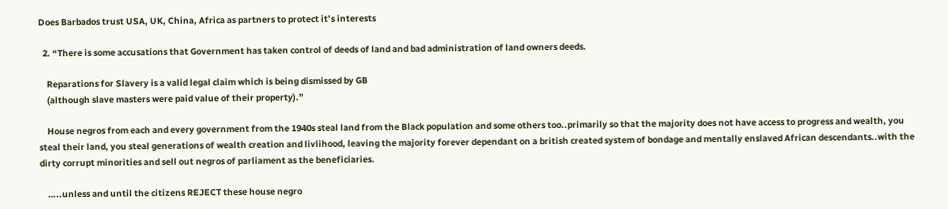Does Barbados trust USA, UK, China, Africa as partners to protect it’s interests

  2. “There is some accusations that Government has taken control of deeds of land and bad administration of land owners deeds.

    Reparations for Slavery is a valid legal claim which is being dismissed by GB
    (although slave masters were paid value of their property).”

    House negros from each and every government from the 1940s steal land from the Black population and some others too..primarily so that the majority does not have access to progress and wealth, you steal their land, you steal generations of wealth creation and livlihood, leaving the majority forever dependant on a british created system of bondage and mentally enslaved African descendants..with the dirty corrupt minorities and sell out negros of parliament as the beneficiaries.

    …..unless and until the citizens REJECT these house negro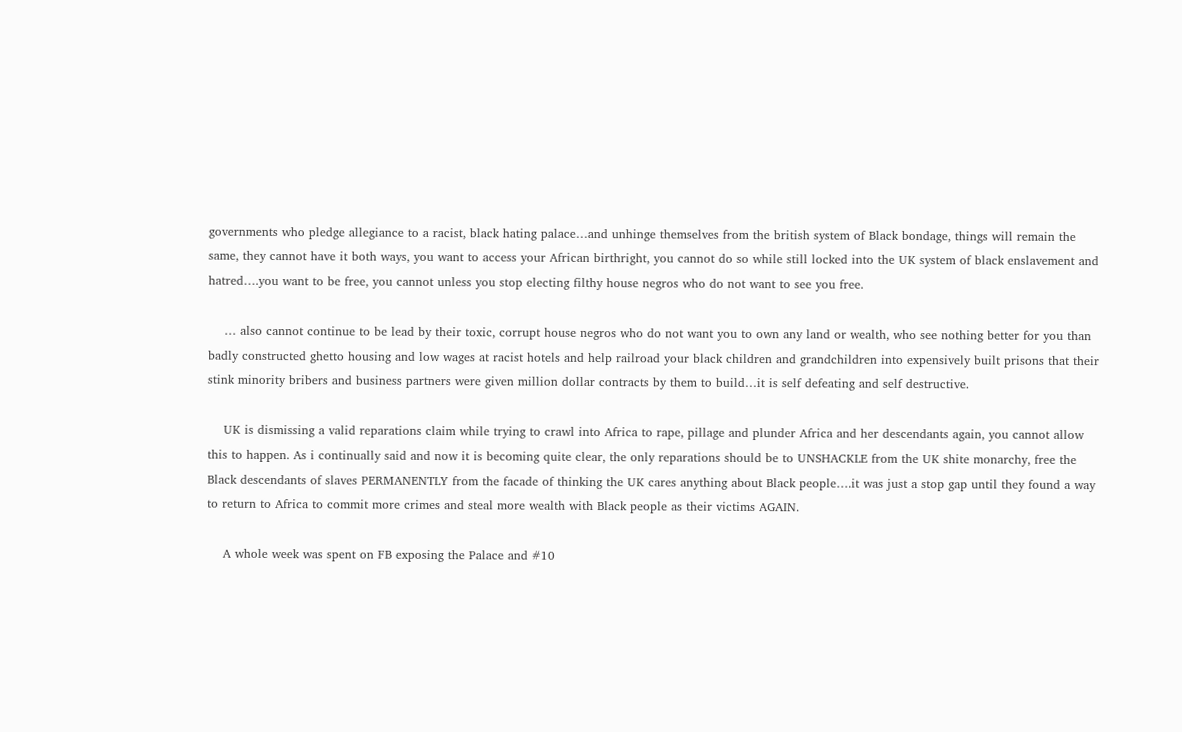governments who pledge allegiance to a racist, black hating palace…and unhinge themselves from the british system of Black bondage, things will remain the same, they cannot have it both ways, you want to access your African birthright, you cannot do so while still locked into the UK system of black enslavement and hatred….you want to be free, you cannot unless you stop electing filthy house negros who do not want to see you free.

    … also cannot continue to be lead by their toxic, corrupt house negros who do not want you to own any land or wealth, who see nothing better for you than badly constructed ghetto housing and low wages at racist hotels and help railroad your black children and grandchildren into expensively built prisons that their stink minority bribers and business partners were given million dollar contracts by them to build…it is self defeating and self destructive.

    UK is dismissing a valid reparations claim while trying to crawl into Africa to rape, pillage and plunder Africa and her descendants again, you cannot allow this to happen. As i continually said and now it is becoming quite clear, the only reparations should be to UNSHACKLE from the UK shite monarchy, free the Black descendants of slaves PERMANENTLY from the facade of thinking the UK cares anything about Black people….it was just a stop gap until they found a way to return to Africa to commit more crimes and steal more wealth with Black people as their victims AGAIN.

    A whole week was spent on FB exposing the Palace and #10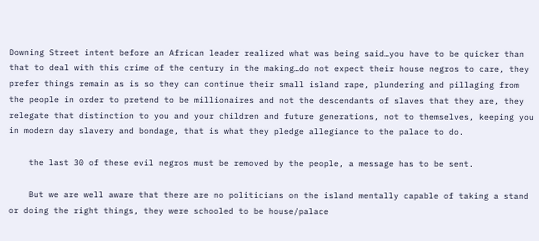Downing Street intent before an African leader realized what was being said…you have to be quicker than that to deal with this crime of the century in the making…do not expect their house negros to care, they prefer things remain as is so they can continue their small island rape, plundering and pillaging from the people in order to pretend to be millionaires and not the descendants of slaves that they are, they relegate that distinction to you and your children and future generations, not to themselves, keeping you in modern day slavery and bondage, that is what they pledge allegiance to the palace to do.

    the last 30 of these evil negros must be removed by the people, a message has to be sent.

    But we are well aware that there are no politicians on the island mentally capable of taking a stand or doing the right things, they were schooled to be house/palace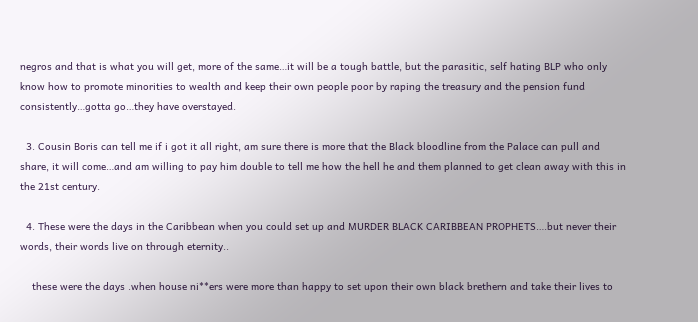negros and that is what you will get, more of the same…it will be a tough battle, but the parasitic, self hating BLP who only know how to promote minorities to wealth and keep their own people poor by raping the treasury and the pension fund consistently…gotta go…they have overstayed.

  3. Cousin Boris can tell me if i got it all right, am sure there is more that the Black bloodline from the Palace can pull and share, it will come…and am willing to pay him double to tell me how the hell he and them planned to get clean away with this in the 21st century.

  4. These were the days in the Caribbean when you could set up and MURDER BLACK CARIBBEAN PROPHETS….but never their words, their words live on through eternity..

    these were the days .when house ni**ers were more than happy to set upon their own black brethern and take their lives to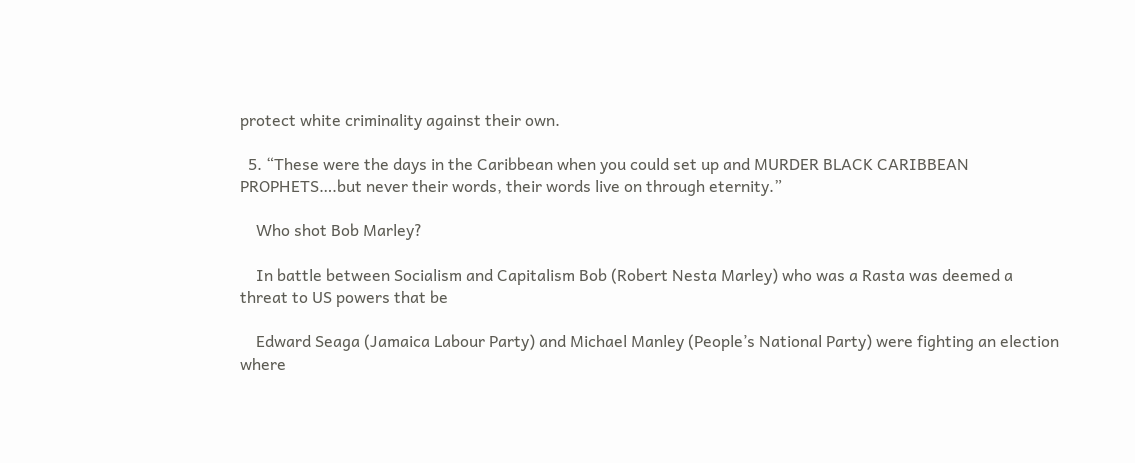protect white criminality against their own.

  5. “These were the days in the Caribbean when you could set up and MURDER BLACK CARIBBEAN PROPHETS….but never their words, their words live on through eternity.”

    Who shot Bob Marley?

    In battle between Socialism and Capitalism Bob (Robert Nesta Marley) who was a Rasta was deemed a threat to US powers that be

    Edward Seaga (Jamaica Labour Party) and Michael Manley (People’s National Party) were fighting an election where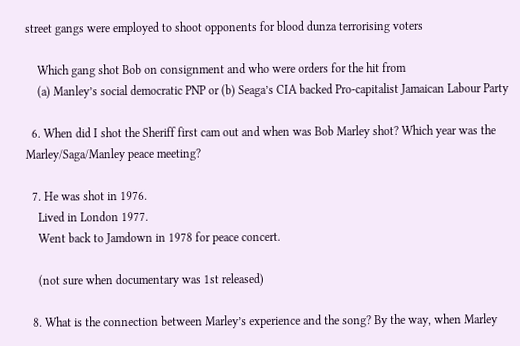street gangs were employed to shoot opponents for blood dunza terrorising voters

    Which gang shot Bob on consignment and who were orders for the hit from
    (a) Manley’s social democratic PNP or (b) Seaga’s CIA backed Pro-capitalist Jamaican Labour Party

  6. When did I shot the Sheriff first cam out and when was Bob Marley shot? Which year was the Marley/Saga/Manley peace meeting?

  7. He was shot in 1976.
    Lived in London 1977.
    Went back to Jamdown in 1978 for peace concert.

    (not sure when documentary was 1st released)

  8. What is the connection between Marley’s experience and the song? By the way, when Marley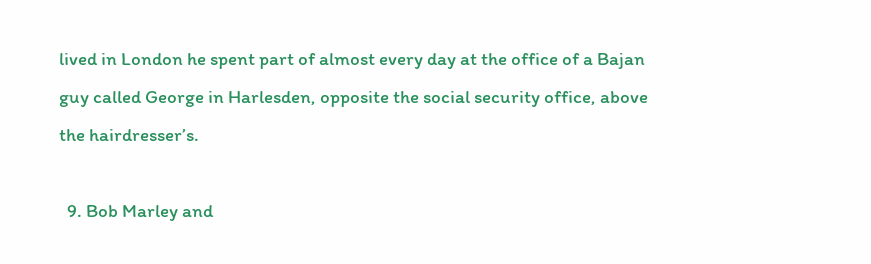lived in London he spent part of almost every day at the office of a Bajan guy called George in Harlesden, opposite the social security office, above the hairdresser’s.

  9. Bob Marley and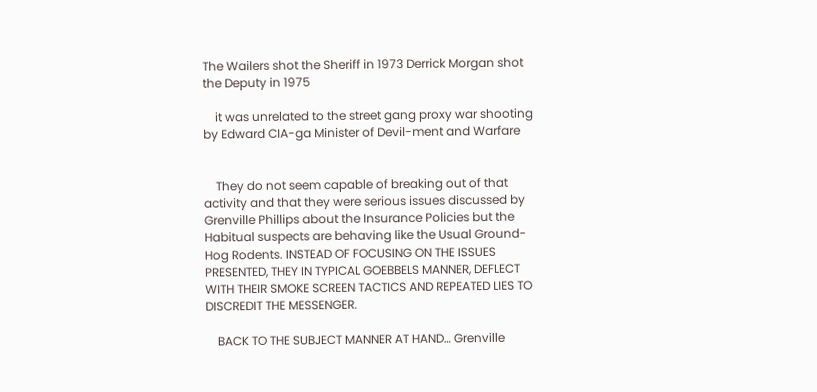The Wailers shot the Sheriff in 1973 Derrick Morgan shot the Deputy in 1975

    it was unrelated to the street gang proxy war shooting by Edward CIA-ga Minister of Devil-ment and Warfare


    They do not seem capable of breaking out of that activity and that they were serious issues discussed by Grenville Phillips about the Insurance Policies but the Habitual suspects are behaving like the Usual Ground-Hog Rodents. INSTEAD OF FOCUSING ON THE ISSUES PRESENTED, THEY IN TYPICAL GOEBBELS MANNER, DEFLECT WITH THEIR SMOKE SCREEN TACTICS AND REPEATED LIES TO DISCREDIT THE MESSENGER.

    BACK TO THE SUBJECT MANNER AT HAND… Grenville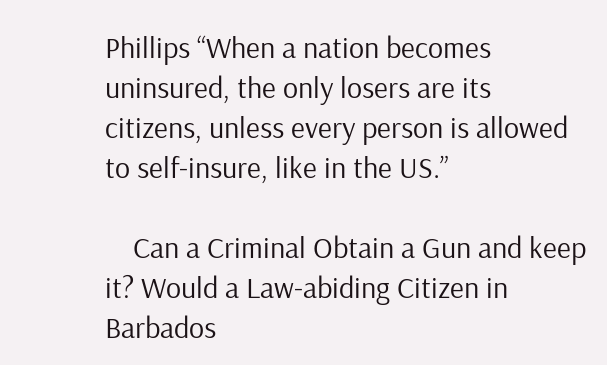Phillips “When a nation becomes uninsured, the only losers are its citizens, unless every person is allowed to self-insure, like in the US.”

    Can a Criminal Obtain a Gun and keep it? Would a Law-abiding Citizen in Barbados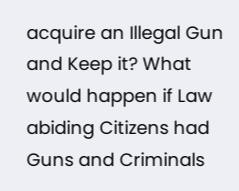acquire an Illegal Gun and Keep it? What would happen if Law abiding Citizens had Guns and Criminals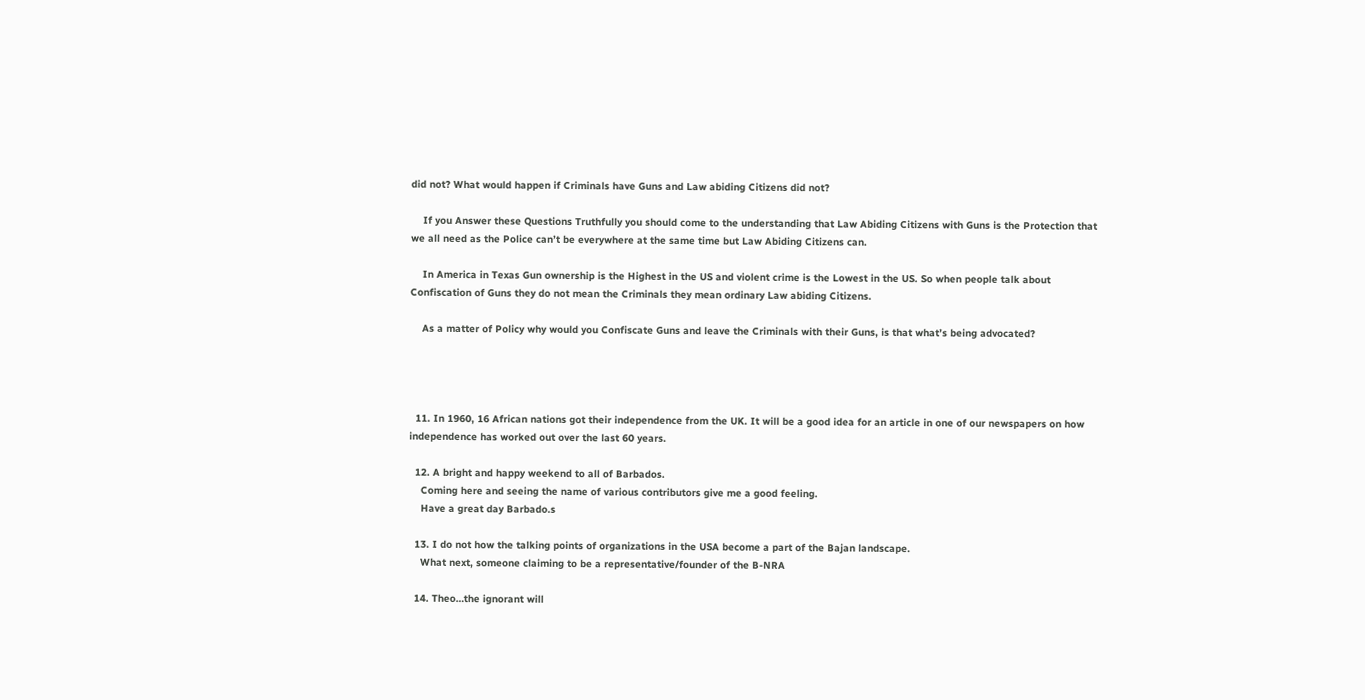did not? What would happen if Criminals have Guns and Law abiding Citizens did not?

    If you Answer these Questions Truthfully you should come to the understanding that Law Abiding Citizens with Guns is the Protection that we all need as the Police can’t be everywhere at the same time but Law Abiding Citizens can.

    In America in Texas Gun ownership is the Highest in the US and violent crime is the Lowest in the US. So when people talk about Confiscation of Guns they do not mean the Criminals they mean ordinary Law abiding Citizens.

    As a matter of Policy why would you Confiscate Guns and leave the Criminals with their Guns, is that what’s being advocated?




  11. In 1960, 16 African nations got their independence from the UK. It will be a good idea for an article in one of our newspapers on how independence has worked out over the last 60 years.

  12. A bright and happy weekend to all of Barbados.
    Coming here and seeing the name of various contributors give me a good feeling.
    Have a great day Barbado.s

  13. I do not how the talking points of organizations in the USA become a part of the Bajan landscape.
    What next, someone claiming to be a representative/founder of the B-NRA

  14. Theo…the ignorant will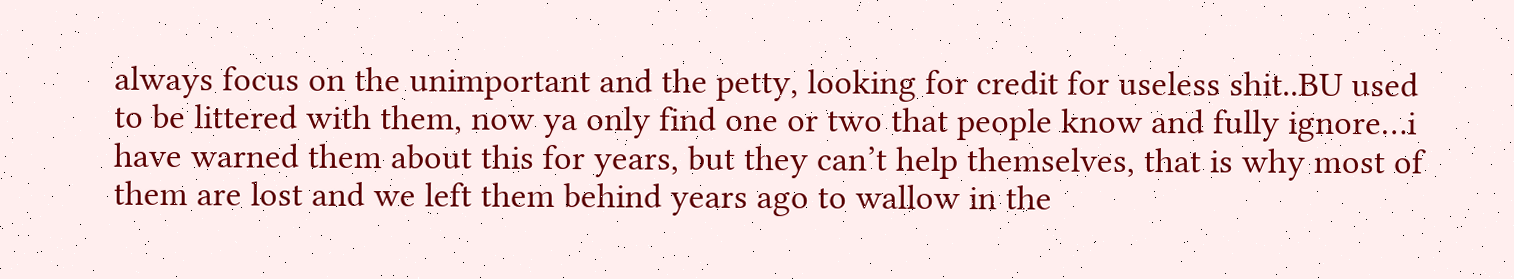always focus on the unimportant and the petty, looking for credit for useless shit..BU used to be littered with them, now ya only find one or two that people know and fully ignore…i have warned them about this for years, but they can’t help themselves, that is why most of them are lost and we left them behind years ago to wallow in the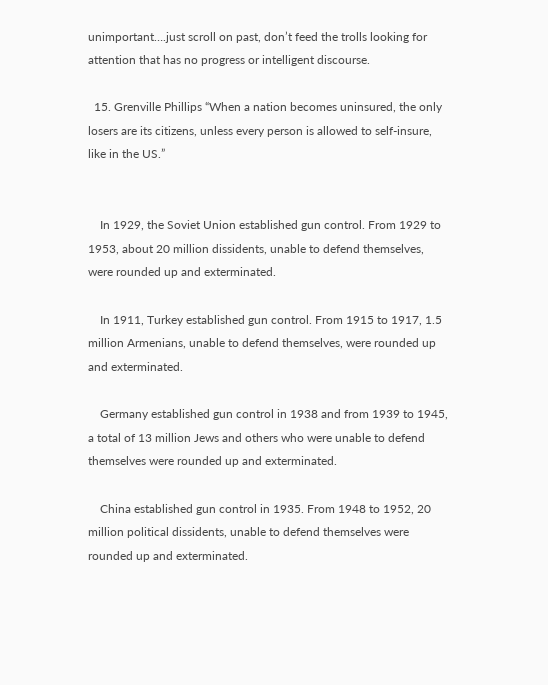unimportant….just scroll on past, don’t feed the trolls looking for attention that has no progress or intelligent discourse.

  15. Grenville Phillips “When a nation becomes uninsured, the only losers are its citizens, unless every person is allowed to self-insure, like in the US.”


    In 1929, the Soviet Union established gun control. From 1929 to 1953, about 20 million dissidents, unable to defend themselves, were rounded up and exterminated.

    In 1911, Turkey established gun control. From 1915 to 1917, 1.5 million Armenians, unable to defend themselves, were rounded up and exterminated.

    Germany established gun control in 1938 and from 1939 to 1945, a total of 13 million Jews and others who were unable to defend themselves were rounded up and exterminated.

    China established gun control in 1935. From 1948 to 1952, 20 million political dissidents, unable to defend themselves were rounded up and exterminated.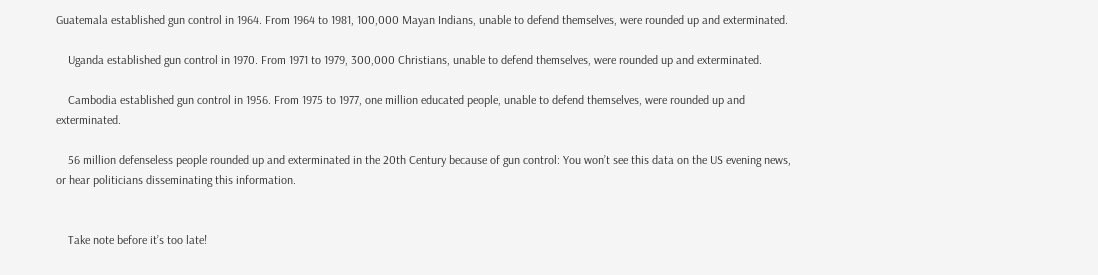Guatemala established gun control in 1964. From 1964 to 1981, 100,000 Mayan Indians, unable to defend themselves, were rounded up and exterminated.

    Uganda established gun control in 1970. From 1971 to 1979, 300,000 Christians, unable to defend themselves, were rounded up and exterminated.

    Cambodia established gun control in 1956. From 1975 to 1977, one million educated people, unable to defend themselves, were rounded up and exterminated.

    56 million defenseless people rounded up and exterminated in the 20th Century because of gun control: You won’t see this data on the US evening news, or hear politicians disseminating this information.


    Take note before it’s too late!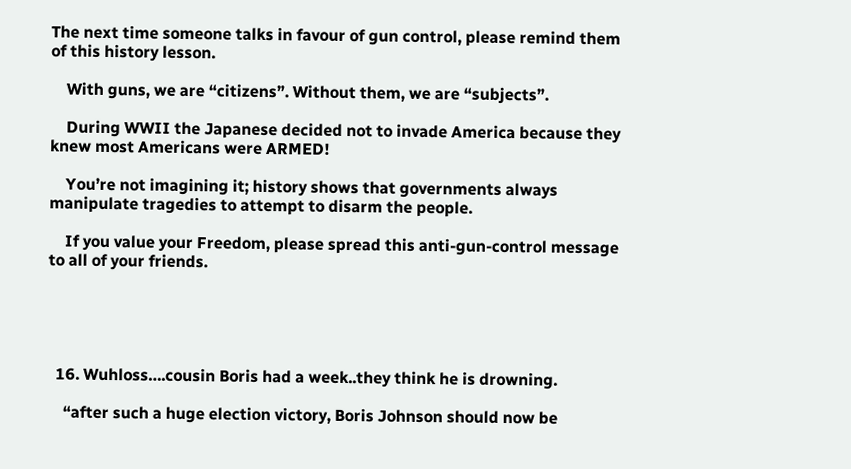The next time someone talks in favour of gun control, please remind them of this history lesson.

    With guns, we are “citizens”. Without them, we are “subjects”.

    During WWII the Japanese decided not to invade America because they knew most Americans were ARMED!

    You’re not imagining it; history shows that governments always manipulate tragedies to attempt to disarm the people.

    If you value your Freedom, please spread this anti-gun-control message to all of your friends.





  16. Wuhloss….cousin Boris had a week..they think he is drowning.

    “after such a huge election victory, Boris Johnson should now be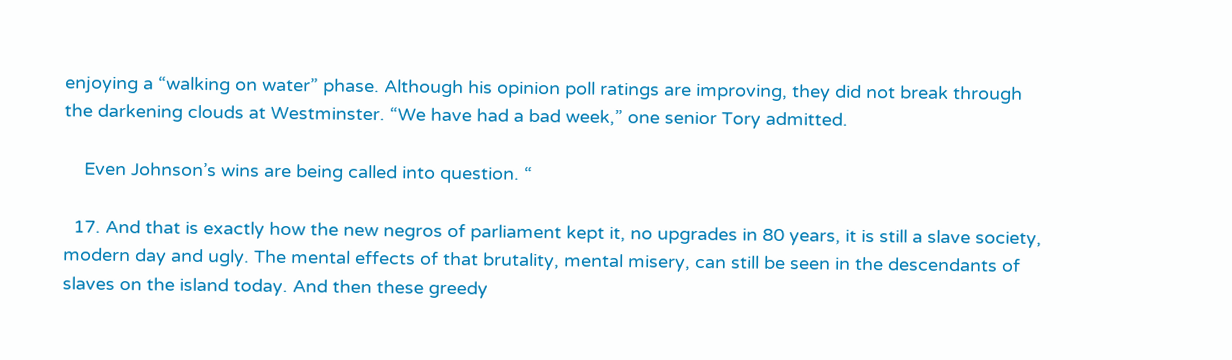enjoying a “walking on water” phase. Although his opinion poll ratings are improving, they did not break through the darkening clouds at Westminster. “We have had a bad week,” one senior Tory admitted.

    Even Johnson’s wins are being called into question. “

  17. And that is exactly how the new negros of parliament kept it, no upgrades in 80 years, it is still a slave society, modern day and ugly. The mental effects of that brutality, mental misery, can still be seen in the descendants of slaves on the island today. And then these greedy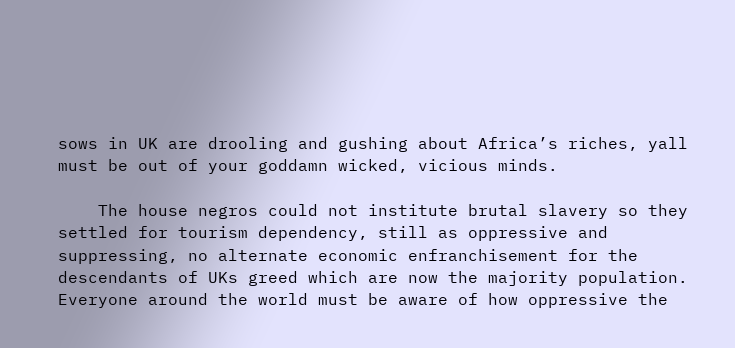sows in UK are drooling and gushing about Africa’s riches, yall must be out of your goddamn wicked, vicious minds.

    The house negros could not institute brutal slavery so they settled for tourism dependency, still as oppressive and suppressing, no alternate economic enfranchisement for the descendants of UKs greed which are now the majority population. Everyone around the world must be aware of how oppressive the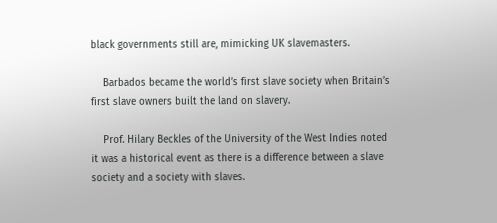black governments still are, mimicking UK slavemasters.

    Barbados became the world’s first slave society when Britain’s first slave owners built the land on slavery.

    Prof. Hilary Beckles of the University of the West Indies noted it was a historical event as there is a difference between a slave society and a society with slaves.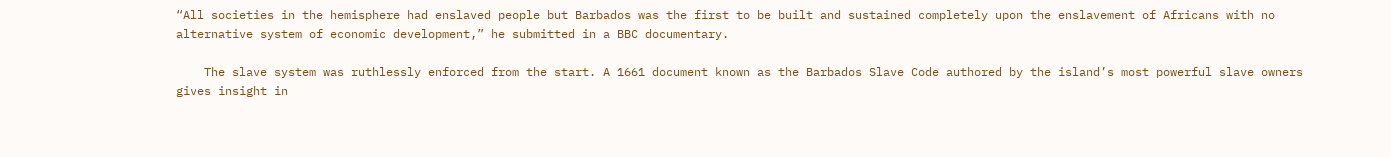“All societies in the hemisphere had enslaved people but Barbados was the first to be built and sustained completely upon the enslavement of Africans with no alternative system of economic development,” he submitted in a BBC documentary.

    The slave system was ruthlessly enforced from the start. A 1661 document known as the Barbados Slave Code authored by the island’s most powerful slave owners gives insight in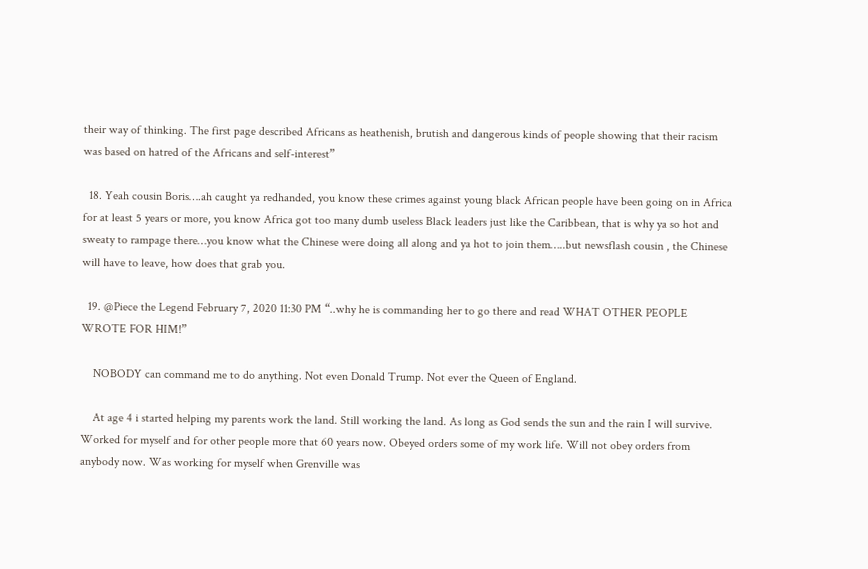their way of thinking. The first page described Africans as heathenish, brutish and dangerous kinds of people showing that their racism was based on hatred of the Africans and self-interest”

  18. Yeah cousin Boris….ah caught ya redhanded, you know these crimes against young black African people have been going on in Africa for at least 5 years or more, you know Africa got too many dumb useless Black leaders just like the Caribbean, that is why ya so hot and sweaty to rampage there…you know what the Chinese were doing all along and ya hot to join them…..but newsflash cousin , the Chinese will have to leave, how does that grab you.

  19. @Piece the Legend February 7, 2020 11:30 PM “..why he is commanding her to go there and read WHAT OTHER PEOPLE WROTE FOR HIM!”

    NOBODY can command me to do anything. Not even Donald Trump. Not ever the Queen of England.

    At age 4 i started helping my parents work the land. Still working the land. As long as God sends the sun and the rain I will survive. Worked for myself and for other people more that 60 years now. Obeyed orders some of my work life. Will not obey orders from anybody now. Was working for myself when Grenville was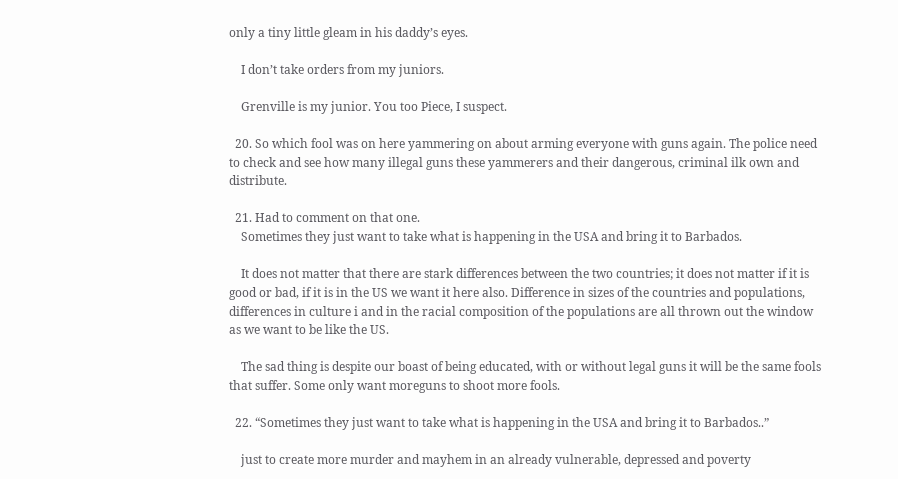only a tiny little gleam in his daddy’s eyes.

    I don’t take orders from my juniors.

    Grenville is my junior. You too Piece, I suspect.

  20. So which fool was on here yammering on about arming everyone with guns again. The police need to check and see how many illegal guns these yammerers and their dangerous, criminal ilk own and distribute.

  21. Had to comment on that one.
    Sometimes they just want to take what is happening in the USA and bring it to Barbados.

    It does not matter that there are stark differences between the two countries; it does not matter if it is good or bad, if it is in the US we want it here also. Difference in sizes of the countries and populations, differences in culture i and in the racial composition of the populations are all thrown out the window as we want to be like the US.

    The sad thing is despite our boast of being educated, with or without legal guns it will be the same fools that suffer. Some only want moreguns to shoot more fools.

  22. “Sometimes they just want to take what is happening in the USA and bring it to Barbados..”

    just to create more murder and mayhem in an already vulnerable, depressed and poverty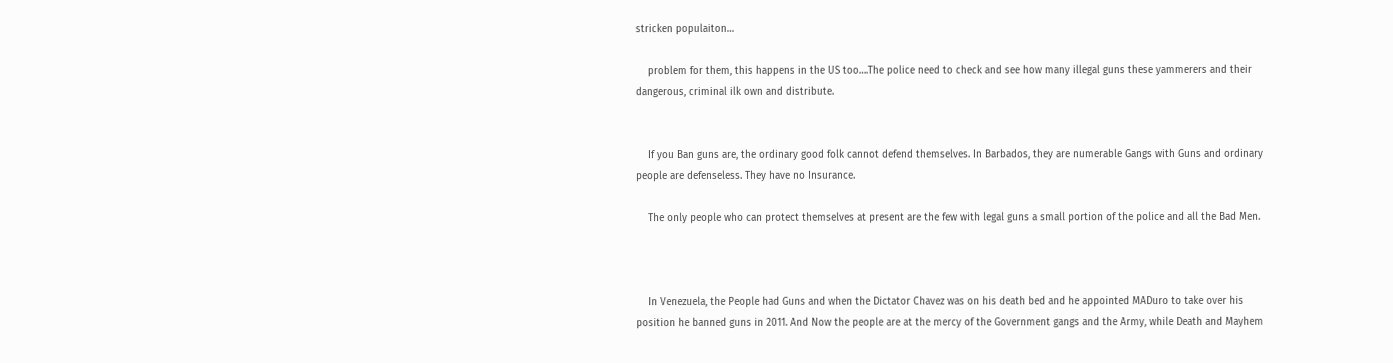stricken populaiton…

    problem for them, this happens in the US too….The police need to check and see how many illegal guns these yammerers and their dangerous, criminal ilk own and distribute.


    If you Ban guns are, the ordinary good folk cannot defend themselves. In Barbados, they are numerable Gangs with Guns and ordinary people are defenseless. They have no Insurance.

    The only people who can protect themselves at present are the few with legal guns a small portion of the police and all the Bad Men.



    In Venezuela, the People had Guns and when the Dictator Chavez was on his death bed and he appointed MADuro to take over his position he banned guns in 2011. And Now the people are at the mercy of the Government gangs and the Army, while Death and Mayhem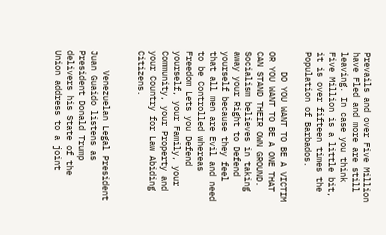Prevails and over Five Million have Fled and more are still leaving. In case you think Five Million is a little bit, it is over fifteen times the Population of Barbados.

    DO YOU WANT TO BE A VICTIM OR YOU WANT TO BE A ONE THAT CAN STAND THEIR OWN GROUND. Socialism believes in taking away your Right to Defend yourself because they feel that all men are Evil and need to be Controlled whereas Freedom Lets you Defend yourself, your Family, your Community, your Property and your Country for Law Abiding Citizens.


    Venezuelan Legal President Juan Guaido listens as President Donald Trump delivers his State of the Union address to a joint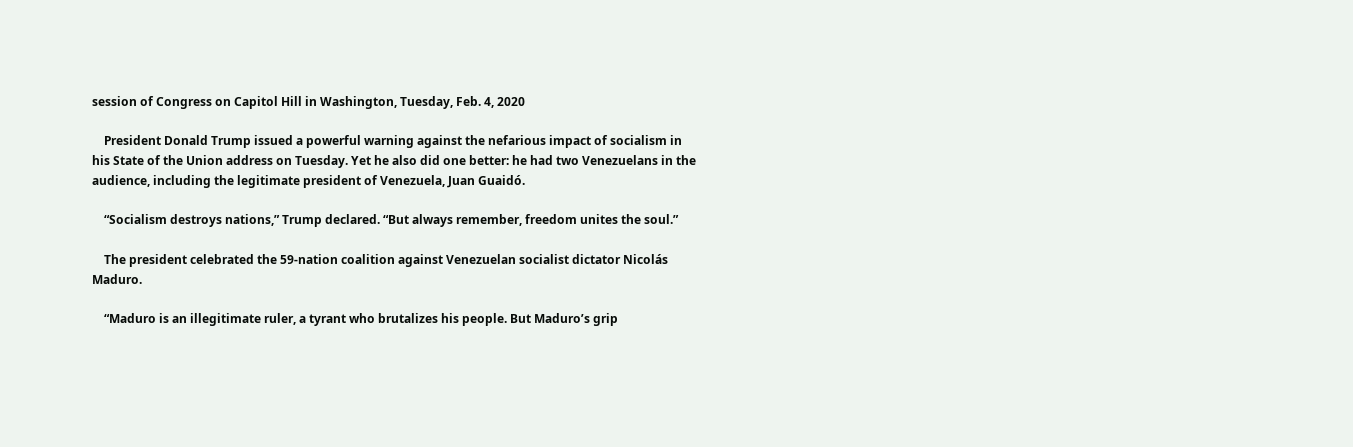session of Congress on Capitol Hill in Washington, Tuesday, Feb. 4, 2020

    President Donald Trump issued a powerful warning against the nefarious impact of socialism in his State of the Union address on Tuesday. Yet he also did one better: he had two Venezuelans in the audience, including the legitimate president of Venezuela, Juan Guaidó.

    “Socialism destroys nations,” Trump declared. “But always remember, freedom unites the soul.”

    The president celebrated the 59-nation coalition against Venezuelan socialist dictator Nicolás Maduro.

    “Maduro is an illegitimate ruler, a tyrant who brutalizes his people. But Maduro’s grip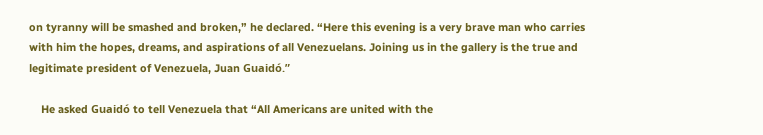on tyranny will be smashed and broken,” he declared. “Here this evening is a very brave man who carries with him the hopes, dreams, and aspirations of all Venezuelans. Joining us in the gallery is the true and legitimate president of Venezuela, Juan Guaidó.”

    He asked Guaidó to tell Venezuela that “All Americans are united with the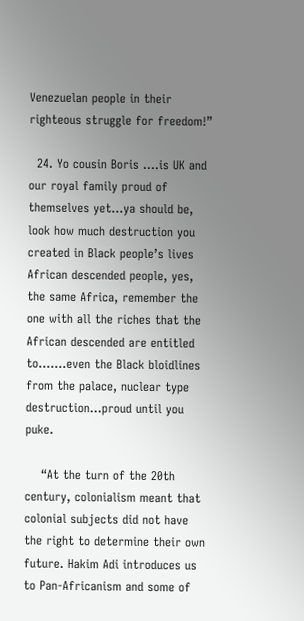Venezuelan people in their righteous struggle for freedom!”

  24. Yo cousin Boris ….is UK and our royal family proud of themselves yet…ya should be, look how much destruction you created in Black people’s lives African descended people, yes, the same Africa, remember the one with all the riches that the African descended are entitled to…….even the Black bloidlines from the palace, nuclear type destruction…proud until you puke.

    “At the turn of the 20th century, colonialism meant that colonial subjects did not have the right to determine their own future. Hakim Adi introduces us to Pan-Africanism and some of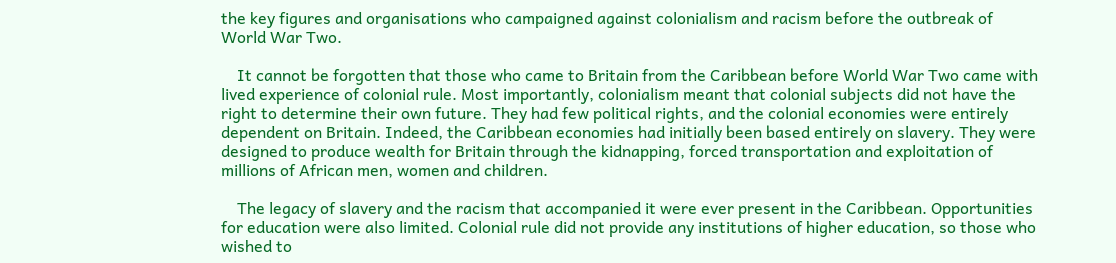the key figures and organisations who campaigned against colonialism and racism before the outbreak of World War Two.

    It cannot be forgotten that those who came to Britain from the Caribbean before World War Two came with lived experience of colonial rule. Most importantly, colonialism meant that colonial subjects did not have the right to determine their own future. They had few political rights, and the colonial economies were entirely dependent on Britain. Indeed, the Caribbean economies had initially been based entirely on slavery. They were designed to produce wealth for Britain through the kidnapping, forced transportation and exploitation of millions of African men, women and children.

    The legacy of slavery and the racism that accompanied it were ever present in the Caribbean. Opportunities for education were also limited. Colonial rule did not provide any institutions of higher education, so those who wished to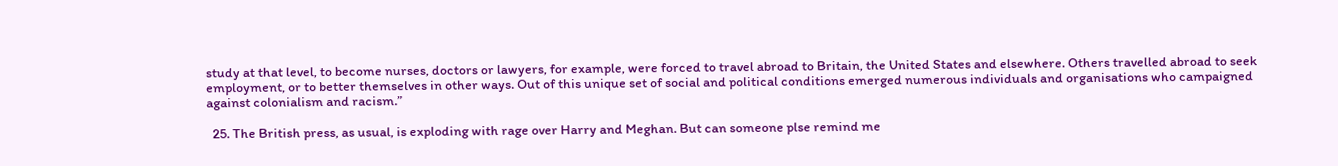study at that level, to become nurses, doctors or lawyers, for example, were forced to travel abroad to Britain, the United States and elsewhere. Others travelled abroad to seek employment, or to better themselves in other ways. Out of this unique set of social and political conditions emerged numerous individuals and organisations who campaigned against colonialism and racism.”

  25. The British press, as usual, is exploding with rage over Harry and Meghan. But can someone plse remind me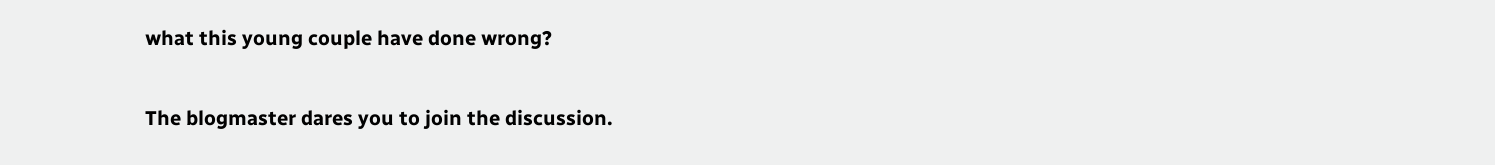what this young couple have done wrong?

The blogmaster dares you to join the discussion.